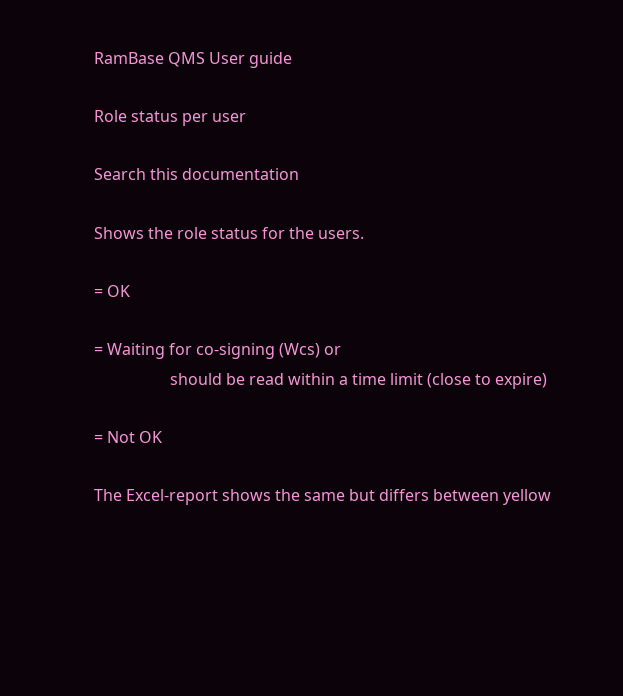RamBase QMS User guide

Role status per user

Search this documentation

Shows the role status for the users.

= OK

= Waiting for co-signing (Wcs) or
                   should be read within a time limit (close to expire)

= Not OK

The Excel-report shows the same but differs between yellow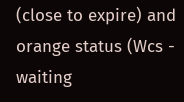(close to expire) and orange status (Wcs - waiting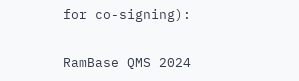for co-signing):

RamBase QMS 2024